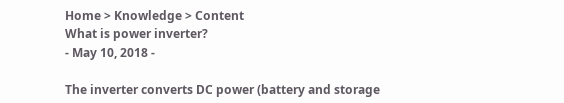Home > Knowledge > Content
What is power inverter?
- May 10, 2018 -

The inverter converts DC power (battery and storage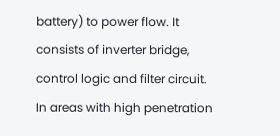battery) to power flow. It consists of inverter bridge, control logic and filter circuit. In areas with high penetration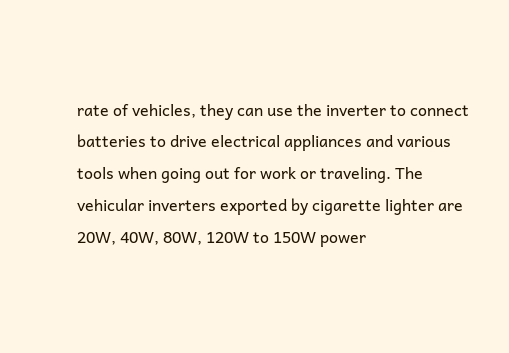rate of vehicles, they can use the inverter to connect batteries to drive electrical appliances and various tools when going out for work or traveling. The vehicular inverters exported by cigarette lighter are 20W, 40W, 80W, 120W to 150W power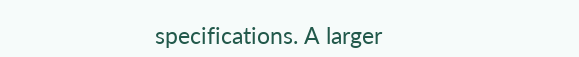specifications. A larger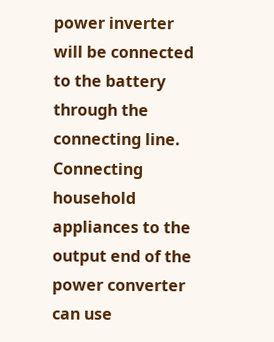power inverter will be connected to the battery through the connecting line. Connecting household appliances to the output end of the power converter can use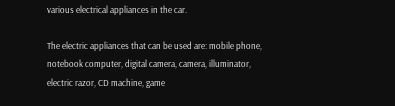various electrical appliances in the car.

The electric appliances that can be used are: mobile phone, notebook computer, digital camera, camera, illuminator, electric razor, CD machine, game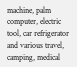machine, palm computer, electric tool, car refrigerator and various travel, camping, medical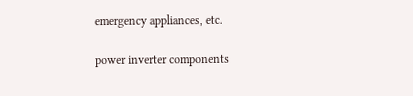emergency appliances, etc.

power inverter components